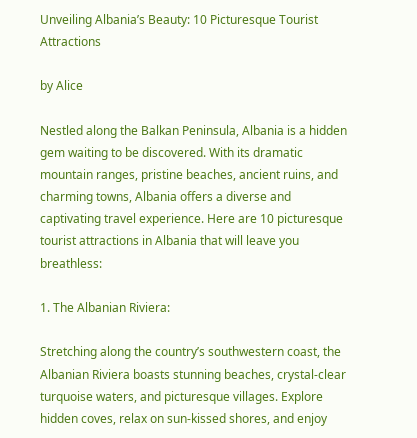Unveiling Albania’s Beauty: 10 Picturesque Tourist Attractions

by Alice

Nestled along the Balkan Peninsula, Albania is a hidden gem waiting to be discovered. With its dramatic mountain ranges, pristine beaches, ancient ruins, and charming towns, Albania offers a diverse and captivating travel experience. Here are 10 picturesque tourist attractions in Albania that will leave you breathless:

1. The Albanian Riviera:

Stretching along the country’s southwestern coast, the Albanian Riviera boasts stunning beaches, crystal-clear turquoise waters, and picturesque villages. Explore hidden coves, relax on sun-kissed shores, and enjoy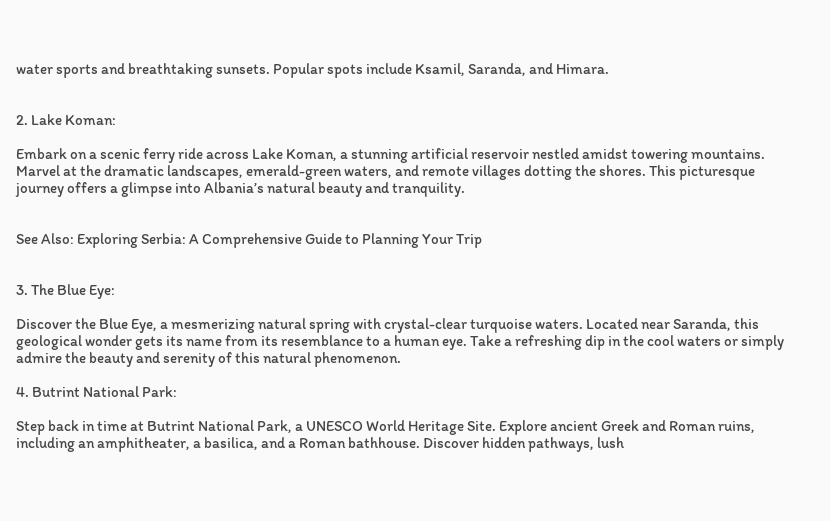water sports and breathtaking sunsets. Popular spots include Ksamil, Saranda, and Himara.


2. Lake Koman:

Embark on a scenic ferry ride across Lake Koman, a stunning artificial reservoir nestled amidst towering mountains. Marvel at the dramatic landscapes, emerald-green waters, and remote villages dotting the shores. This picturesque journey offers a glimpse into Albania’s natural beauty and tranquility.


See Also: Exploring Serbia: A Comprehensive Guide to Planning Your Trip


3. The Blue Eye:

Discover the Blue Eye, a mesmerizing natural spring with crystal-clear turquoise waters. Located near Saranda, this geological wonder gets its name from its resemblance to a human eye. Take a refreshing dip in the cool waters or simply admire the beauty and serenity of this natural phenomenon.

4. Butrint National Park:

Step back in time at Butrint National Park, a UNESCO World Heritage Site. Explore ancient Greek and Roman ruins, including an amphitheater, a basilica, and a Roman bathhouse. Discover hidden pathways, lush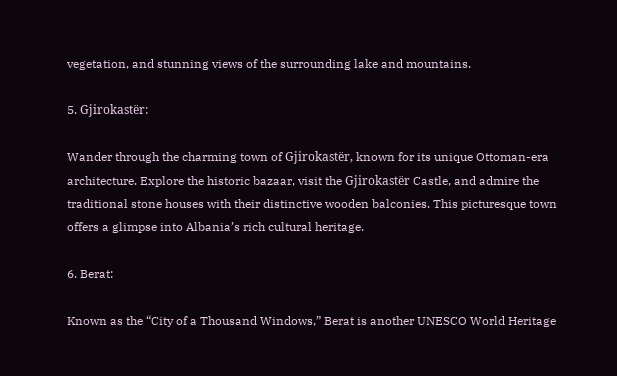vegetation, and stunning views of the surrounding lake and mountains.

5. Gjirokastër:

Wander through the charming town of Gjirokastër, known for its unique Ottoman-era architecture. Explore the historic bazaar, visit the Gjirokastër Castle, and admire the traditional stone houses with their distinctive wooden balconies. This picturesque town offers a glimpse into Albania’s rich cultural heritage.

6. Berat:

Known as the “City of a Thousand Windows,” Berat is another UNESCO World Heritage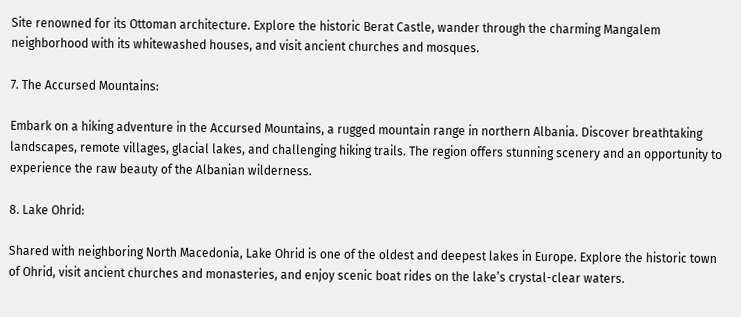Site renowned for its Ottoman architecture. Explore the historic Berat Castle, wander through the charming Mangalem neighborhood with its whitewashed houses, and visit ancient churches and mosques.

7. The Accursed Mountains:

Embark on a hiking adventure in the Accursed Mountains, a rugged mountain range in northern Albania. Discover breathtaking landscapes, remote villages, glacial lakes, and challenging hiking trails. The region offers stunning scenery and an opportunity to experience the raw beauty of the Albanian wilderness.

8. Lake Ohrid:

Shared with neighboring North Macedonia, Lake Ohrid is one of the oldest and deepest lakes in Europe. Explore the historic town of Ohrid, visit ancient churches and monasteries, and enjoy scenic boat rides on the lake’s crystal-clear waters.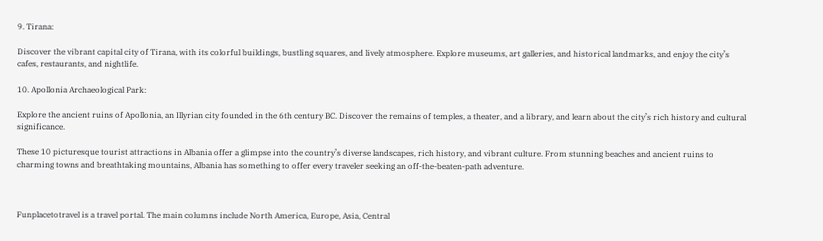9. Tirana:

Discover the vibrant capital city of Tirana, with its colorful buildings, bustling squares, and lively atmosphere. Explore museums, art galleries, and historical landmarks, and enjoy the city’s cafes, restaurants, and nightlife.

10. Apollonia Archaeological Park:

Explore the ancient ruins of Apollonia, an Illyrian city founded in the 6th century BC. Discover the remains of temples, a theater, and a library, and learn about the city’s rich history and cultural significance.

These 10 picturesque tourist attractions in Albania offer a glimpse into the country’s diverse landscapes, rich history, and vibrant culture. From stunning beaches and ancient ruins to charming towns and breathtaking mountains, Albania has something to offer every traveler seeking an off-the-beaten-path adventure.



Funplacetotravel is a travel portal. The main columns include North America, Europe, Asia, Central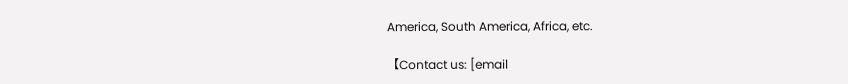America, South America, Africa, etc.

【Contact us: [email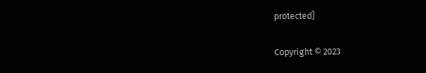protected]

Copyright © 2023